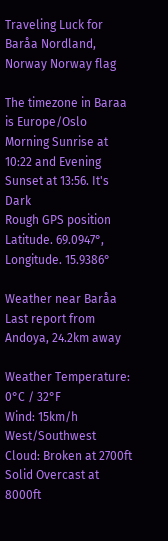Traveling Luck for Baråa Nordland, Norway Norway flag

The timezone in Baraa is Europe/Oslo
Morning Sunrise at 10:22 and Evening Sunset at 13:56. It's Dark
Rough GPS position Latitude. 69.0947°, Longitude. 15.9386°

Weather near Baråa Last report from Andoya, 24.2km away

Weather Temperature: 0°C / 32°F
Wind: 15km/h West/Southwest
Cloud: Broken at 2700ft Solid Overcast at 8000ft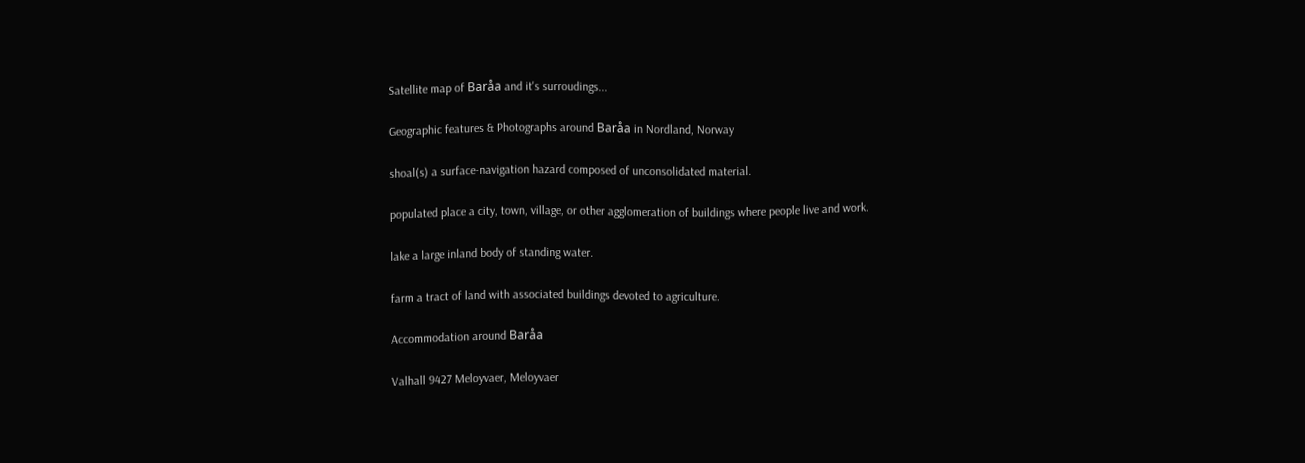Satellite map of Baråa and it's surroudings...

Geographic features & Photographs around Baråa in Nordland, Norway

shoal(s) a surface-navigation hazard composed of unconsolidated material.

populated place a city, town, village, or other agglomeration of buildings where people live and work.

lake a large inland body of standing water.

farm a tract of land with associated buildings devoted to agriculture.

Accommodation around Baråa

Valhall 9427 Meloyvaer, Meloyvaer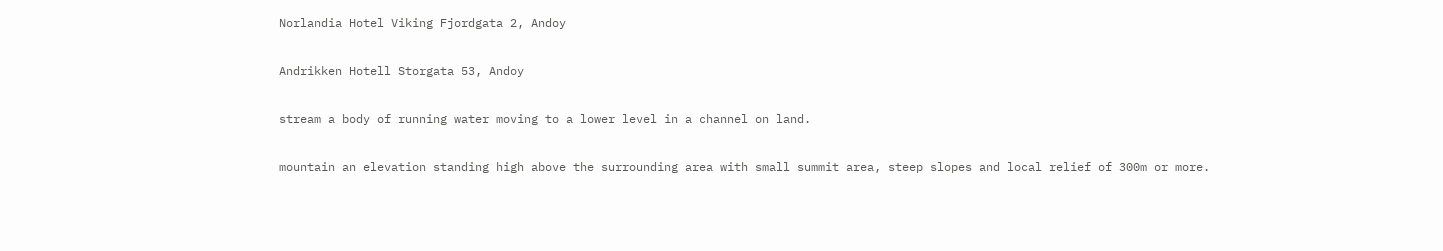Norlandia Hotel Viking Fjordgata 2, Andoy

Andrikken Hotell Storgata 53, Andoy

stream a body of running water moving to a lower level in a channel on land.

mountain an elevation standing high above the surrounding area with small summit area, steep slopes and local relief of 300m or more.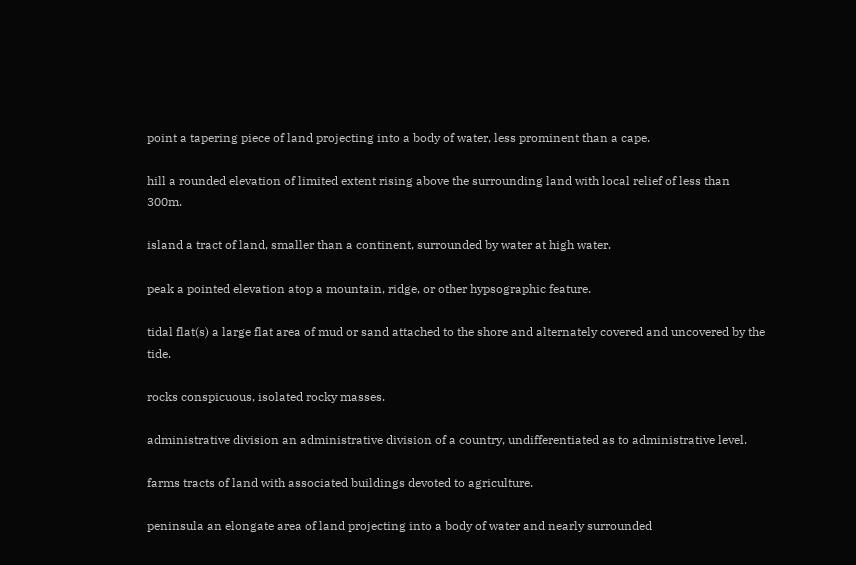point a tapering piece of land projecting into a body of water, less prominent than a cape.

hill a rounded elevation of limited extent rising above the surrounding land with local relief of less than 300m.

island a tract of land, smaller than a continent, surrounded by water at high water.

peak a pointed elevation atop a mountain, ridge, or other hypsographic feature.

tidal flat(s) a large flat area of mud or sand attached to the shore and alternately covered and uncovered by the tide.

rocks conspicuous, isolated rocky masses.

administrative division an administrative division of a country, undifferentiated as to administrative level.

farms tracts of land with associated buildings devoted to agriculture.

peninsula an elongate area of land projecting into a body of water and nearly surrounded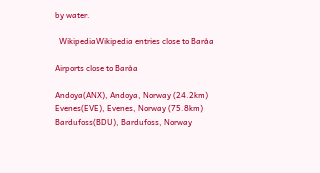by water.

  WikipediaWikipedia entries close to Baråa

Airports close to Baråa

Andoya(ANX), Andoya, Norway (24.2km)
Evenes(EVE), Evenes, Norway (75.8km)
Bardufoss(BDU), Bardufoss, Norway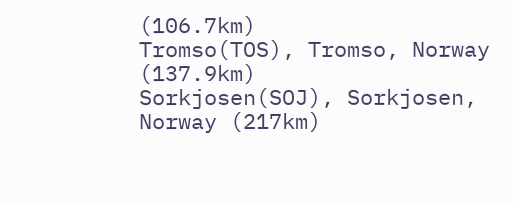(106.7km)
Tromso(TOS), Tromso, Norway (137.9km)
Sorkjosen(SOJ), Sorkjosen, Norway (217km)